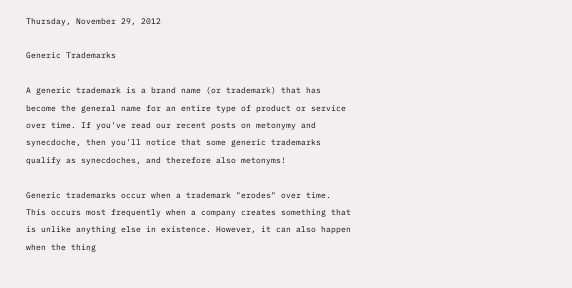Thursday, November 29, 2012

Generic Trademarks

A generic trademark is a brand name (or trademark) that has become the general name for an entire type of product or service over time. If you've read our recent posts on metonymy and synecdoche, then you'll notice that some generic trademarks qualify as synecdoches, and therefore also metonyms!

Generic trademarks occur when a trademark "erodes" over time. This occurs most frequently when a company creates something that is unlike anything else in existence. However, it can also happen when the thing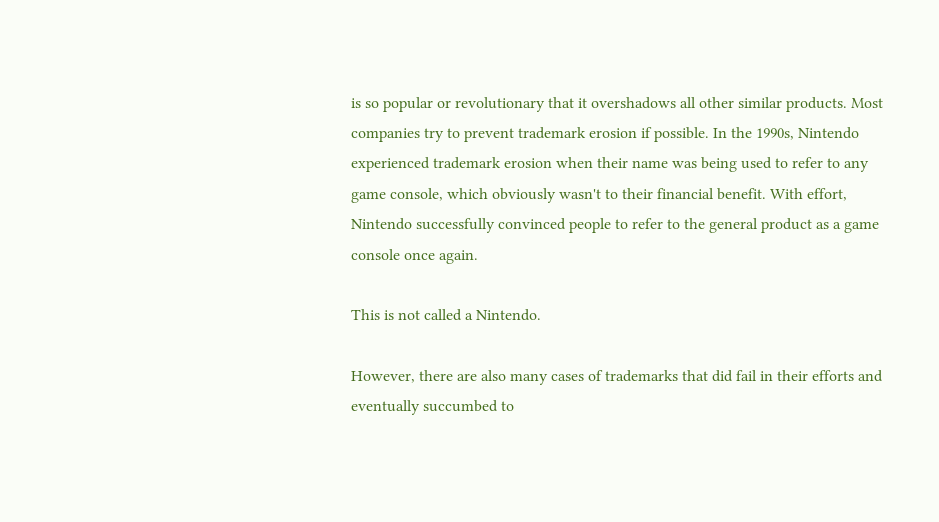is so popular or revolutionary that it overshadows all other similar products. Most companies try to prevent trademark erosion if possible. In the 1990s, Nintendo experienced trademark erosion when their name was being used to refer to any game console, which obviously wasn't to their financial benefit. With effort, Nintendo successfully convinced people to refer to the general product as a game console once again.

This is not called a Nintendo.

However, there are also many cases of trademarks that did fail in their efforts and eventually succumbed to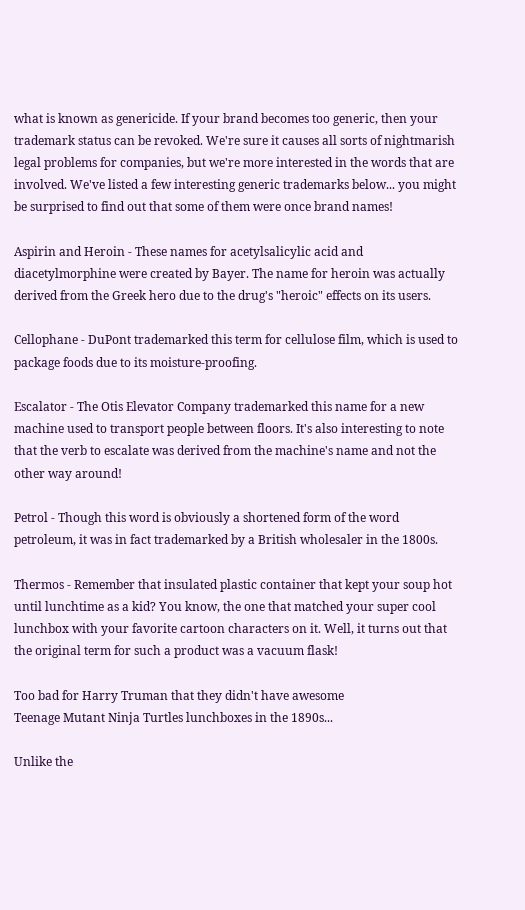what is known as genericide. If your brand becomes too generic, then your trademark status can be revoked. We're sure it causes all sorts of nightmarish legal problems for companies, but we're more interested in the words that are involved. We've listed a few interesting generic trademarks below... you might be surprised to find out that some of them were once brand names!

Aspirin and Heroin - These names for acetylsalicylic acid and diacetylmorphine were created by Bayer. The name for heroin was actually derived from the Greek hero due to the drug's "heroic" effects on its users.

Cellophane - DuPont trademarked this term for cellulose film, which is used to package foods due to its moisture-proofing.

Escalator - The Otis Elevator Company trademarked this name for a new machine used to transport people between floors. It's also interesting to note that the verb to escalate was derived from the machine's name and not the other way around!

Petrol - Though this word is obviously a shortened form of the word petroleum, it was in fact trademarked by a British wholesaler in the 1800s.

Thermos - Remember that insulated plastic container that kept your soup hot until lunchtime as a kid? You know, the one that matched your super cool lunchbox with your favorite cartoon characters on it. Well, it turns out that the original term for such a product was a vacuum flask!

Too bad for Harry Truman that they didn't have awesome
Teenage Mutant Ninja Turtles lunchboxes in the 1890s...

Unlike the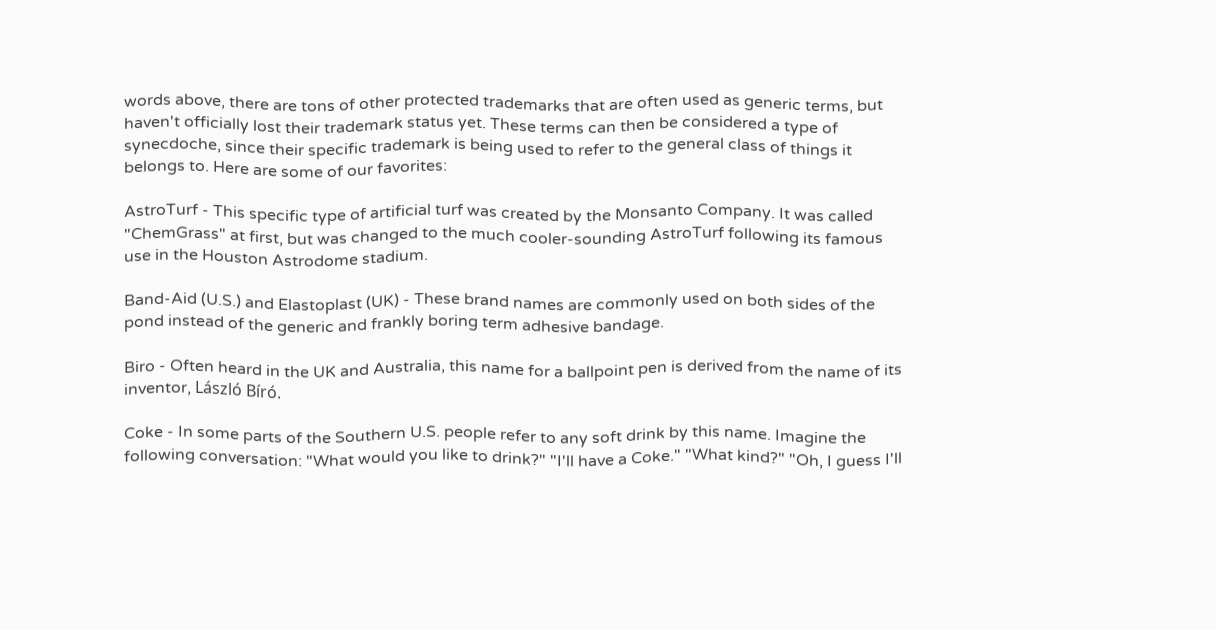words above, there are tons of other protected trademarks that are often used as generic terms, but haven't officially lost their trademark status yet. These terms can then be considered a type of synecdoche, since their specific trademark is being used to refer to the general class of things it belongs to. Here are some of our favorites:

AstroTurf - This specific type of artificial turf was created by the Monsanto Company. It was called "ChemGrass" at first, but was changed to the much cooler-sounding AstroTurf following its famous use in the Houston Astrodome stadium.

Band-Aid (U.S.) and Elastoplast (UK) - These brand names are commonly used on both sides of the pond instead of the generic and frankly boring term adhesive bandage.

Biro - Often heard in the UK and Australia, this name for a ballpoint pen is derived from the name of its inventor, László Bíró.

Coke - In some parts of the Southern U.S. people refer to any soft drink by this name. Imagine the following conversation: "What would you like to drink?" "I'll have a Coke." "What kind?" "Oh, I guess I'll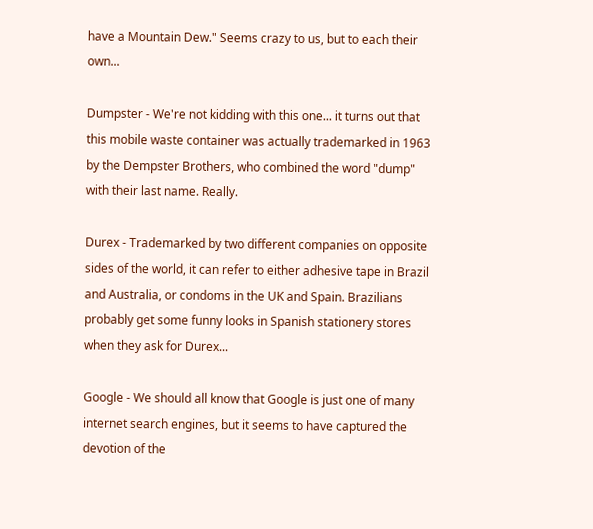have a Mountain Dew." Seems crazy to us, but to each their own...

Dumpster - We're not kidding with this one... it turns out that this mobile waste container was actually trademarked in 1963 by the Dempster Brothers, who combined the word "dump" with their last name. Really.

Durex - Trademarked by two different companies on opposite sides of the world, it can refer to either adhesive tape in Brazil and Australia, or condoms in the UK and Spain. Brazilians probably get some funny looks in Spanish stationery stores when they ask for Durex...

Google - We should all know that Google is just one of many internet search engines, but it seems to have captured the devotion of the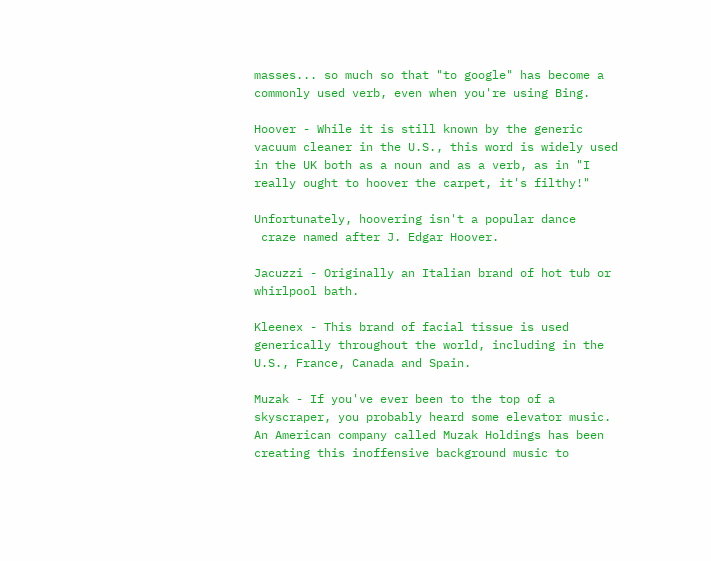masses... so much so that "to google" has become a commonly used verb, even when you're using Bing.

Hoover - While it is still known by the generic vacuum cleaner in the U.S., this word is widely used in the UK both as a noun and as a verb, as in "I really ought to hoover the carpet, it's filthy!"

Unfortunately, hoovering isn't a popular dance
 craze named after J. Edgar Hoover.

Jacuzzi - Originally an Italian brand of hot tub or whirlpool bath.

Kleenex - This brand of facial tissue is used generically throughout the world, including in the U.S., France, Canada and Spain.

Muzak - If you've ever been to the top of a skyscraper, you probably heard some elevator music. An American company called Muzak Holdings has been creating this inoffensive background music to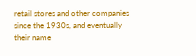retail stores and other companies since the 1930s, and eventually their name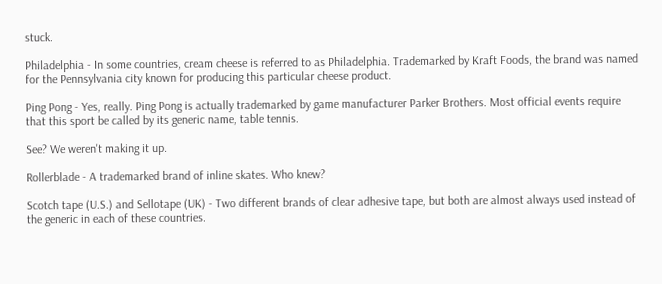stuck.

Philadelphia - In some countries, cream cheese is referred to as Philadelphia. Trademarked by Kraft Foods, the brand was named for the Pennsylvania city known for producing this particular cheese product.

Ping Pong - Yes, really. Ping Pong is actually trademarked by game manufacturer Parker Brothers. Most official events require that this sport be called by its generic name, table tennis.

See? We weren't making it up.

Rollerblade - A trademarked brand of inline skates. Who knew?

Scotch tape (U.S.) and Sellotape (UK) - Two different brands of clear adhesive tape, but both are almost always used instead of the generic in each of these countries.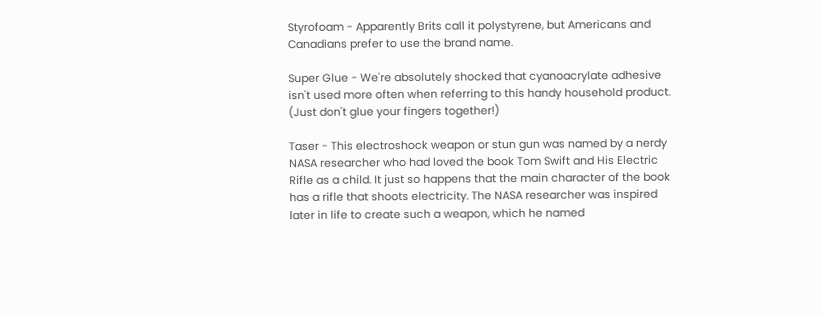Styrofoam - Apparently Brits call it polystyrene, but Americans and Canadians prefer to use the brand name.

Super Glue - We're absolutely shocked that cyanoacrylate adhesive isn't used more often when referring to this handy household product. (Just don't glue your fingers together!)

Taser - This electroshock weapon or stun gun was named by a nerdy NASA researcher who had loved the book Tom Swift and His Electric Rifle as a child. It just so happens that the main character of the book has a rifle that shoots electricity. The NASA researcher was inspired later in life to create such a weapon, which he named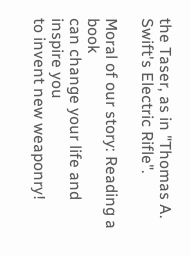the Taser, as in "Thomas A. Swift's Electric Rifle".

Moral of our story: Reading a book
can change your life and inspire you
to invent new weaponry!